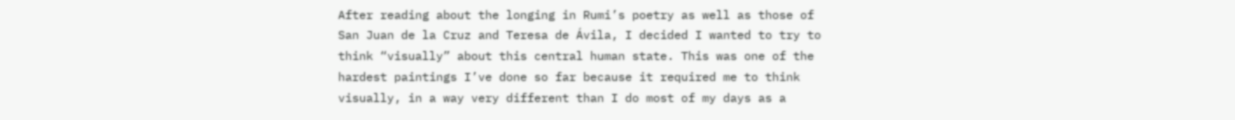After reading about the longing in Rumi’s poetry as well as those of San Juan de la Cruz and Teresa de Ávila, I decided I wanted to try to think “visually” about this central human state. This was one of the hardest paintings I’ve done so far because it required me to think visually, in a way very different than I do most of my days as a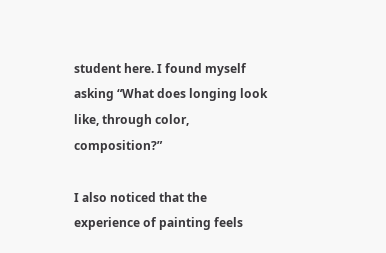student here. I found myself asking “What does longing look like, through color, composition?”

I also noticed that the experience of painting feels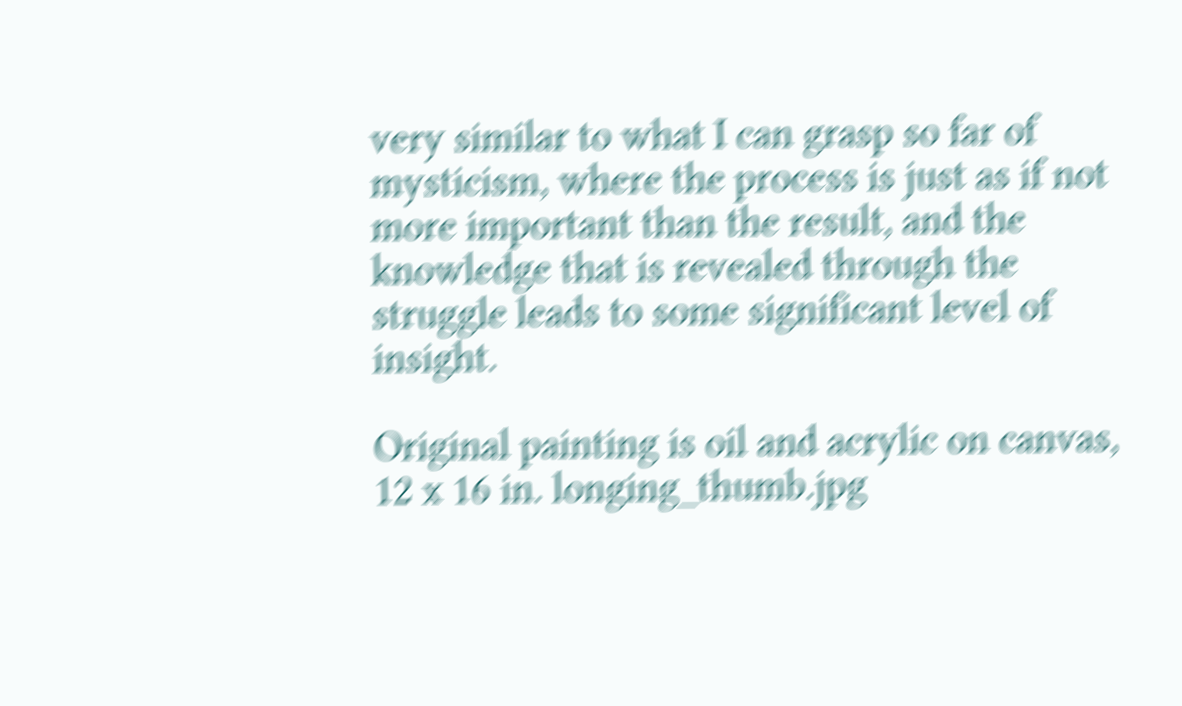very similar to what I can grasp so far of mysticism, where the process is just as if not more important than the result, and the knowledge that is revealed through the struggle leads to some significant level of insight.

Original painting is oil and acrylic on canvas, 12 x 16 in. longing_thumb.jpg